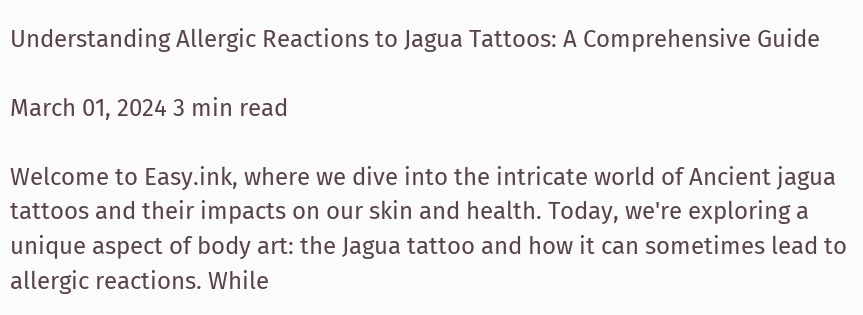Understanding Allergic Reactions to Jagua Tattoos: A Comprehensive Guide

March 01, 2024 3 min read

Welcome to Easy.ink, where we dive into the intricate world of Ancient jagua tattoos and their impacts on our skin and health. Today, we're exploring a unique aspect of body art: the Jagua tattoo and how it can sometimes lead to allergic reactions. While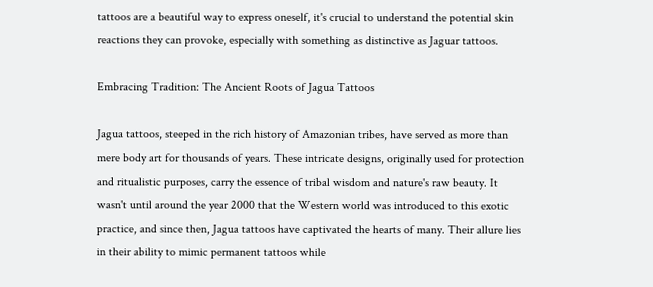tattoos are a beautiful way to express oneself, it's crucial to understand the potential skin reactions they can provoke, especially with something as distinctive as Jaguar tattoos.

Embracing Tradition: The Ancient Roots of Jagua Tattoos

Jagua tattoos, steeped in the rich history of Amazonian tribes, have served as more than mere body art for thousands of years. These intricate designs, originally used for protection and ritualistic purposes, carry the essence of tribal wisdom and nature's raw beauty. It wasn't until around the year 2000 that the Western world was introduced to this exotic practice, and since then, Jagua tattoos have captivated the hearts of many. Their allure lies in their ability to mimic permanent tattoos while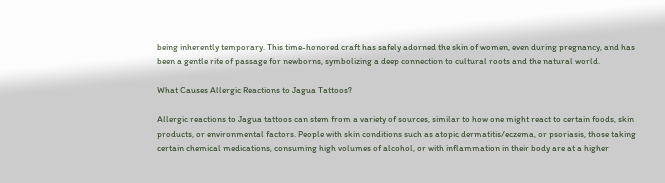being inherently temporary. This time-honored craft has safely adorned the skin of women, even during pregnancy, and has been a gentle rite of passage for newborns, symbolizing a deep connection to cultural roots and the natural world.

What Causes Allergic Reactions to Jagua Tattoos?

Allergic reactions to Jagua tattoos can stem from a variety of sources, similar to how one might react to certain foods, skin products, or environmental factors. People with skin conditions such as atopic dermatitis/eczema, or psoriasis, those taking certain chemical medications, consuming high volumes of alcohol, or with inflammation in their body are at a higher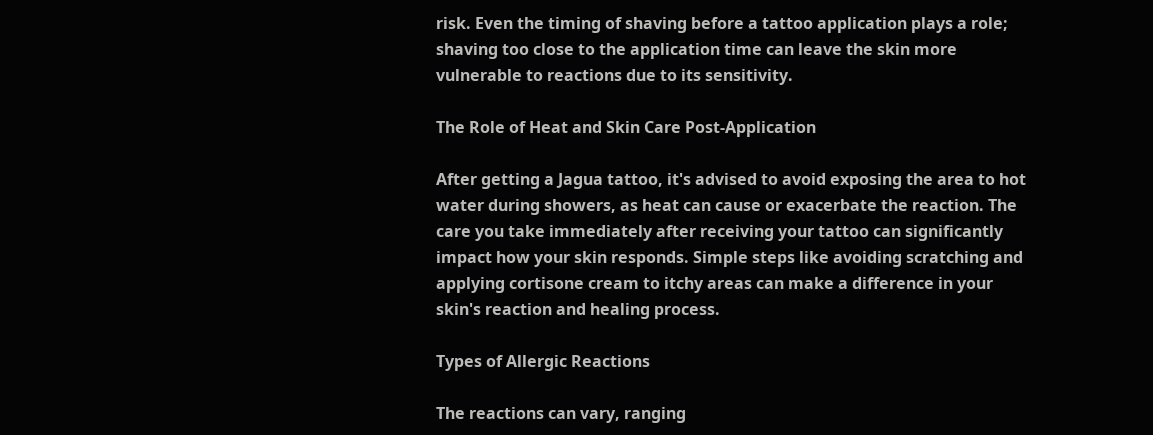risk. Even the timing of shaving before a tattoo application plays a role; shaving too close to the application time can leave the skin more vulnerable to reactions due to its sensitivity.

The Role of Heat and Skin Care Post-Application

After getting a Jagua tattoo, it's advised to avoid exposing the area to hot water during showers, as heat can cause or exacerbate the reaction. The care you take immediately after receiving your tattoo can significantly impact how your skin responds. Simple steps like avoiding scratching and applying cortisone cream to itchy areas can make a difference in your skin's reaction and healing process.

Types of Allergic Reactions

The reactions can vary, ranging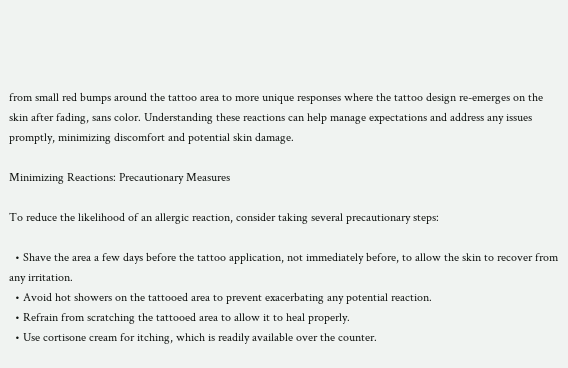from small red bumps around the tattoo area to more unique responses where the tattoo design re-emerges on the skin after fading, sans color. Understanding these reactions can help manage expectations and address any issues promptly, minimizing discomfort and potential skin damage.

Minimizing Reactions: Precautionary Measures

To reduce the likelihood of an allergic reaction, consider taking several precautionary steps:

  • Shave the area a few days before the tattoo application, not immediately before, to allow the skin to recover from any irritation.
  • Avoid hot showers on the tattooed area to prevent exacerbating any potential reaction.
  • Refrain from scratching the tattooed area to allow it to heal properly.
  • Use cortisone cream for itching, which is readily available over the counter.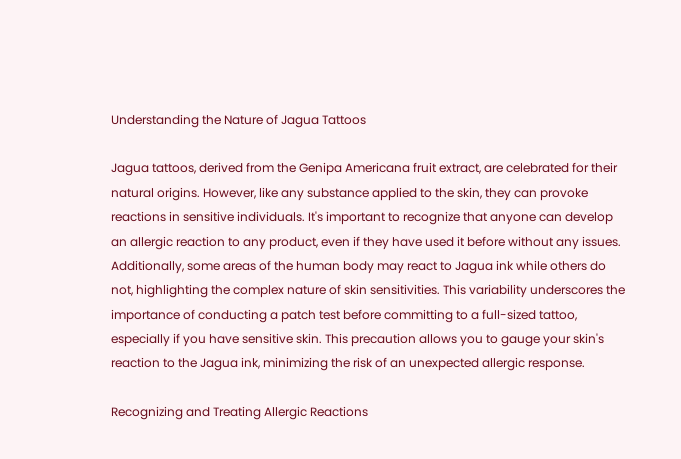Understanding the Nature of Jagua Tattoos

Jagua tattoos, derived from the Genipa Americana fruit extract, are celebrated for their natural origins. However, like any substance applied to the skin, they can provoke reactions in sensitive individuals. It's important to recognize that anyone can develop an allergic reaction to any product, even if they have used it before without any issues. Additionally, some areas of the human body may react to Jagua ink while others do not, highlighting the complex nature of skin sensitivities. This variability underscores the importance of conducting a patch test before committing to a full-sized tattoo, especially if you have sensitive skin. This precaution allows you to gauge your skin's reaction to the Jagua ink, minimizing the risk of an unexpected allergic response.

Recognizing and Treating Allergic Reactions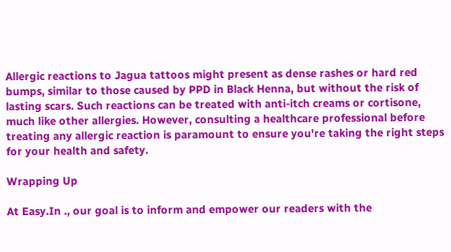Allergic reactions to Jagua tattoos might present as dense rashes or hard red bumps, similar to those caused by PPD in Black Henna, but without the risk of lasting scars. Such reactions can be treated with anti-itch creams or cortisone, much like other allergies. However, consulting a healthcare professional before treating any allergic reaction is paramount to ensure you're taking the right steps for your health and safety.

Wrapping Up

At Easy.In ., our goal is to inform and empower our readers with the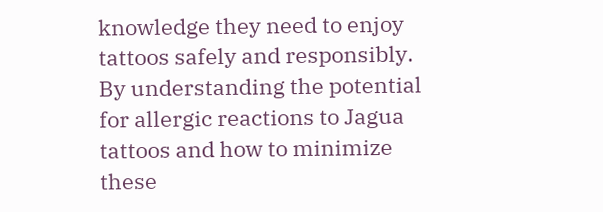knowledge they need to enjoy tattoos safely and responsibly. By understanding the potential for allergic reactions to Jagua tattoos and how to minimize these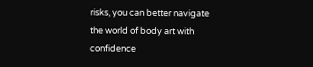risks, you can better navigate the world of body art with confidence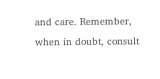and care. Remember, when in doubt, consult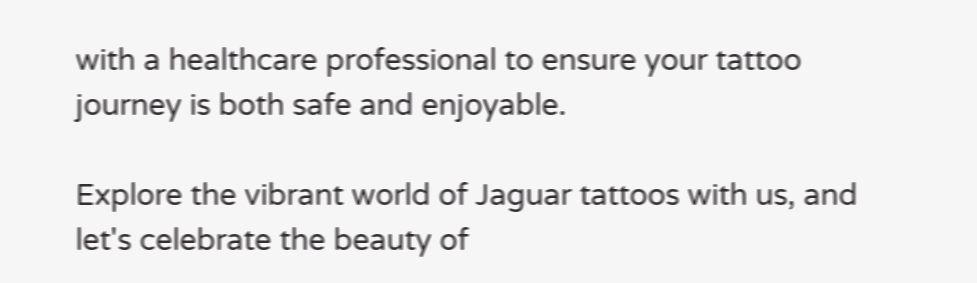with a healthcare professional to ensure your tattoo journey is both safe and enjoyable.

Explore the vibrant world of Jaguar tattoos with us, and let's celebrate the beauty of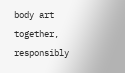body art together, responsibly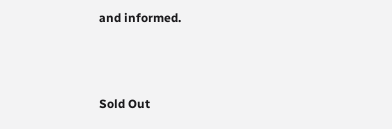and informed.



Sold Out